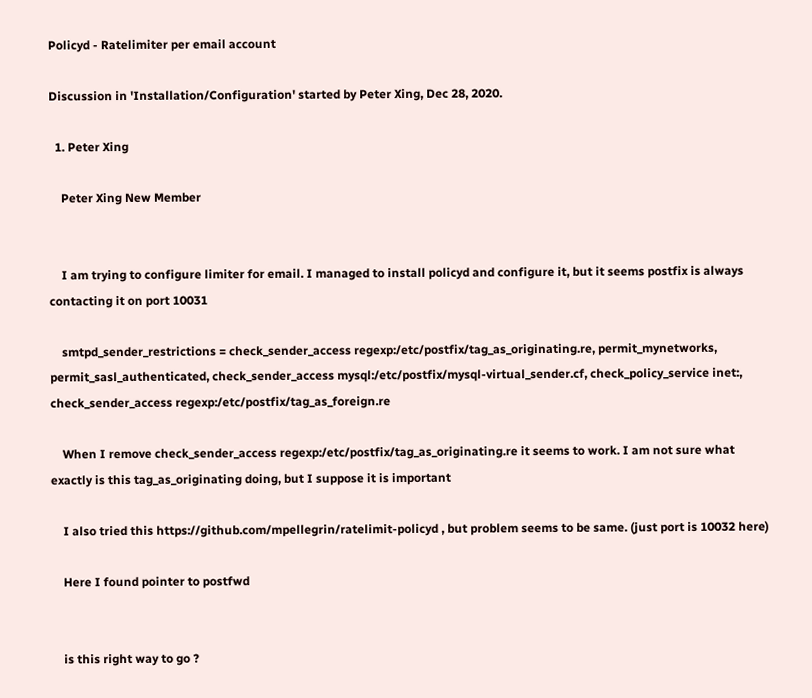Policyd - Ratelimiter per email account

Discussion in 'Installation/Configuration' started by Peter Xing, Dec 28, 2020.

  1. Peter Xing

    Peter Xing New Member


    I am trying to configure limiter for email. I managed to install policyd and configure it, but it seems postfix is always contacting it on port 10031

    smtpd_sender_restrictions = check_sender_access regexp:/etc/postfix/tag_as_originating.re, permit_mynetworks, permit_sasl_authenticated, check_sender_access mysql:/etc/postfix/mysql-virtual_sender.cf, check_policy_service inet:, check_sender_access regexp:/etc/postfix/tag_as_foreign.re

    When I remove check_sender_access regexp:/etc/postfix/tag_as_originating.re it seems to work. I am not sure what exactly is this tag_as_originating doing, but I suppose it is important

    I also tried this https://github.com/mpellegrin/ratelimit-policyd , but problem seems to be same. (just port is 10032 here)

    Here I found pointer to postfwd


    is this right way to go ?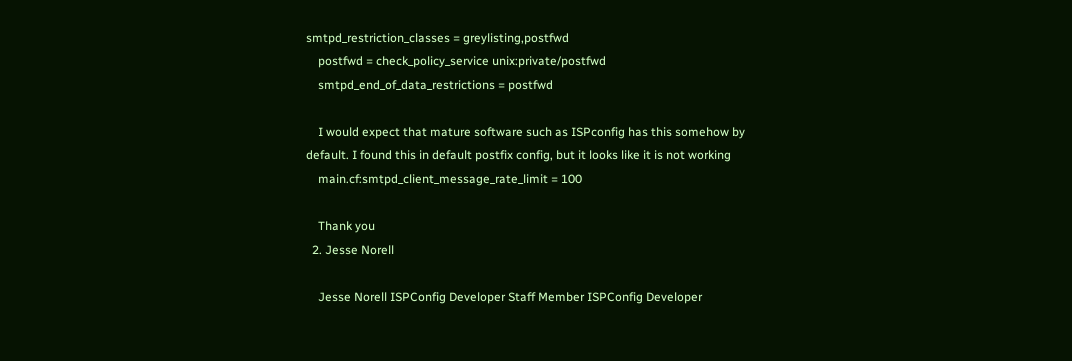smtpd_restriction_classes = greylisting,postfwd
    postfwd = check_policy_service unix:private/postfwd
    smtpd_end_of_data_restrictions = postfwd

    I would expect that mature software such as ISPconfig has this somehow by default. I found this in default postfix config, but it looks like it is not working
    main.cf:smtpd_client_message_rate_limit = 100

    Thank you
  2. Jesse Norell

    Jesse Norell ISPConfig Developer Staff Member ISPConfig Developer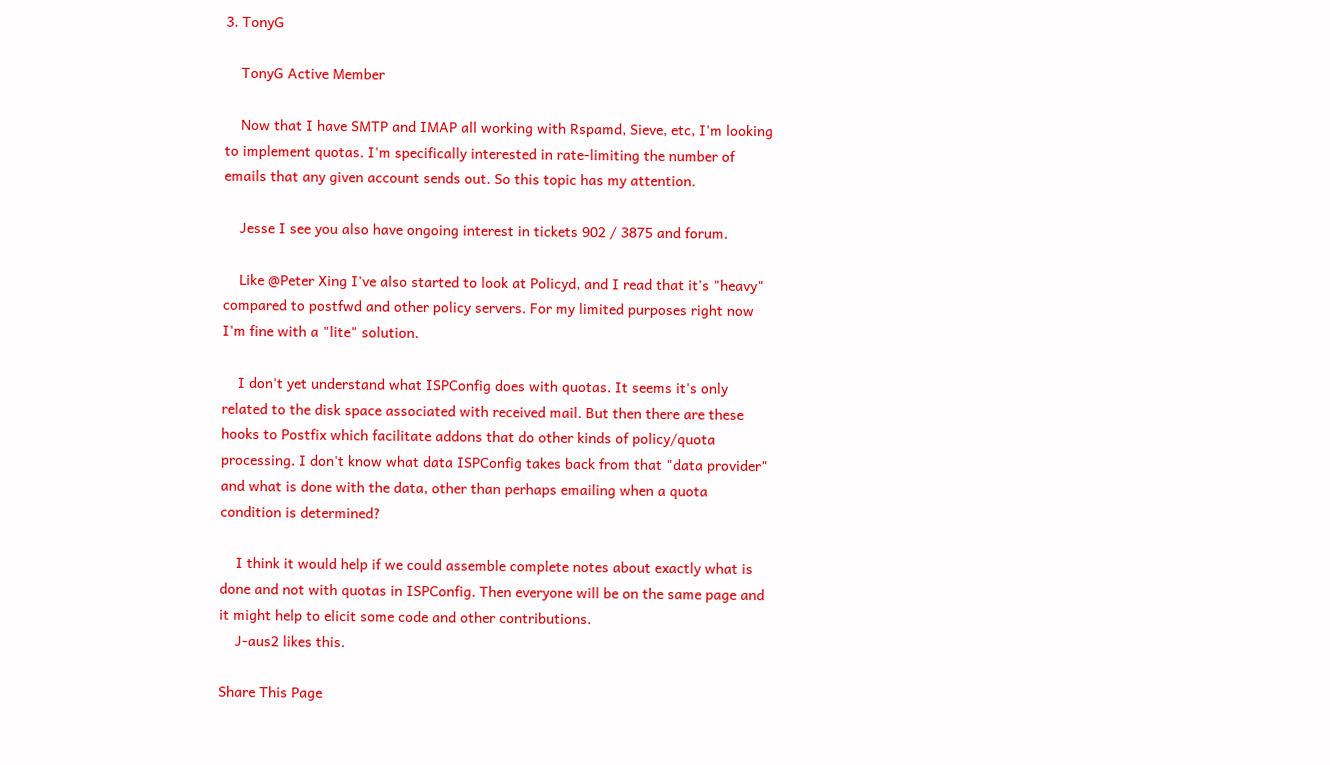3. TonyG

    TonyG Active Member

    Now that I have SMTP and IMAP all working with Rspamd, Sieve, etc, I'm looking to implement quotas. I'm specifically interested in rate-limiting the number of emails that any given account sends out. So this topic has my attention.

    Jesse I see you also have ongoing interest in tickets 902 / 3875 and forum.

    Like @Peter Xing I've also started to look at Policyd, and I read that it's "heavy" compared to postfwd and other policy servers. For my limited purposes right now I'm fine with a "lite" solution.

    I don't yet understand what ISPConfig does with quotas. It seems it's only related to the disk space associated with received mail. But then there are these hooks to Postfix which facilitate addons that do other kinds of policy/quota processing. I don't know what data ISPConfig takes back from that "data provider" and what is done with the data, other than perhaps emailing when a quota condition is determined?

    I think it would help if we could assemble complete notes about exactly what is done and not with quotas in ISPConfig. Then everyone will be on the same page and it might help to elicit some code and other contributions.
    J-aus2 likes this.

Share This Page